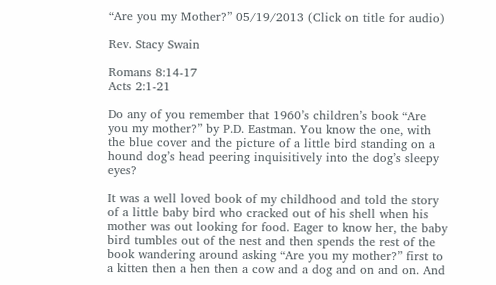“Are you my Mother?” 05/19/2013 (Click on title for audio)

Rev. Stacy Swain

Romans 8:14-17
Acts 2:1-21

Do any of you remember that 1960’s children’s book “Are you my mother?” by P.D. Eastman. You know the one, with the blue cover and the picture of a little bird standing on a hound dog’s head peering inquisitively into the dog’s sleepy eyes?

It was a well loved book of my childhood and told the story of a little baby bird who cracked out of his shell when his mother was out looking for food. Eager to know her, the baby bird tumbles out of the nest and then spends the rest of the book wandering around asking “Are you my mother?” first to a kitten then a hen then a cow and a dog and on and on. And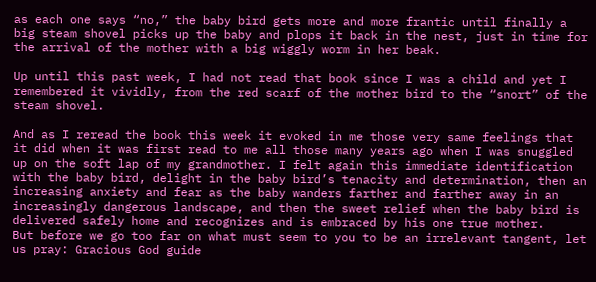as each one says “no,” the baby bird gets more and more frantic until finally a big steam shovel picks up the baby and plops it back in the nest, just in time for the arrival of the mother with a big wiggly worm in her beak.

Up until this past week, I had not read that book since I was a child and yet I remembered it vividly, from the red scarf of the mother bird to the “snort” of the steam shovel.

And as I reread the book this week it evoked in me those very same feelings that it did when it was first read to me all those many years ago when I was snuggled up on the soft lap of my grandmother. I felt again this immediate identification with the baby bird, delight in the baby bird’s tenacity and determination, then an increasing anxiety and fear as the baby wanders farther and farther away in an increasingly dangerous landscape, and then the sweet relief when the baby bird is delivered safely home and recognizes and is embraced by his one true mother.
But before we go too far on what must seem to you to be an irrelevant tangent, let us pray: Gracious God guide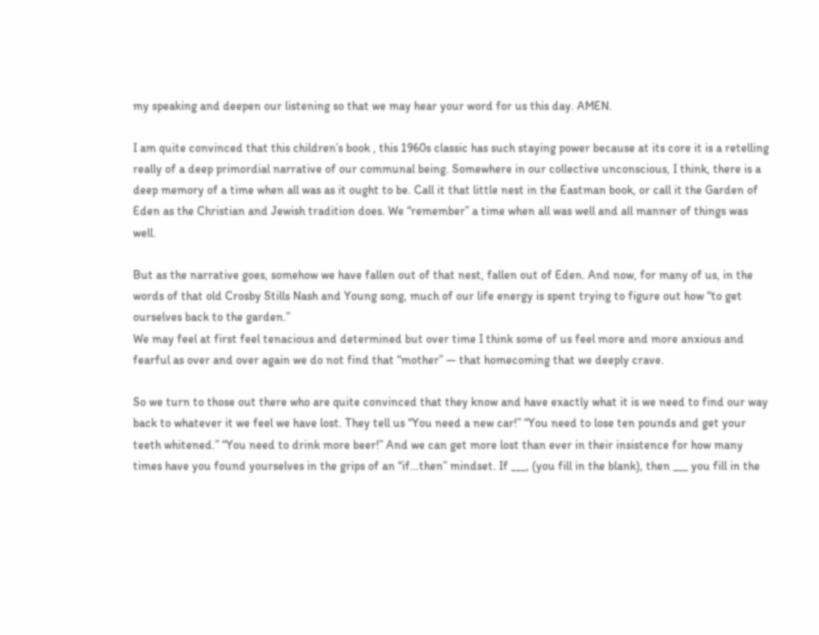my speaking and deepen our listening so that we may hear your word for us this day. AMEN.

I am quite convinced that this children’s book , this 1960s classic has such staying power because at its core it is a retelling really of a deep primordial narrative of our communal being. Somewhere in our collective unconscious, I think, there is a deep memory of a time when all was as it ought to be. Call it that little nest in the Eastman book, or call it the Garden of Eden as the Christian and Jewish tradition does. We “remember” a time when all was well and all manner of things was well.

But as the narrative goes, somehow we have fallen out of that nest, fallen out of Eden. And now, for many of us, in the words of that old Crosby Stills Nash and Young song, much of our life energy is spent trying to figure out how “to get ourselves back to the garden.”
We may feel at first feel tenacious and determined but over time I think some of us feel more and more anxious and fearful as over and over again we do not find that “mother” — that homecoming that we deeply crave.

So we turn to those out there who are quite convinced that they know and have exactly what it is we need to find our way back to whatever it we feel we have lost. They tell us “You need a new car!” “You need to lose ten pounds and get your teeth whitened.” “You need to drink more beer!” And we can get more lost than ever in their insistence for how many times have you found yourselves in the grips of an “if…then” mindset. If ___, (you fill in the blank), then ___ you fill in the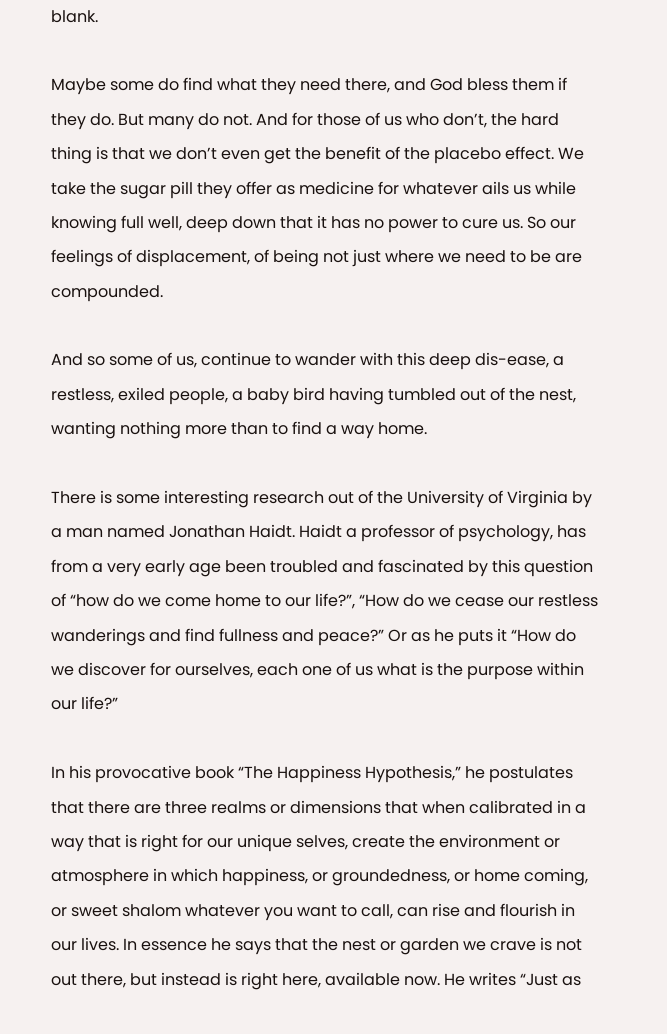blank.

Maybe some do find what they need there, and God bless them if they do. But many do not. And for those of us who don’t, the hard thing is that we don’t even get the benefit of the placebo effect. We take the sugar pill they offer as medicine for whatever ails us while knowing full well, deep down that it has no power to cure us. So our feelings of displacement, of being not just where we need to be are compounded.

And so some of us, continue to wander with this deep dis-ease, a restless, exiled people, a baby bird having tumbled out of the nest, wanting nothing more than to find a way home.

There is some interesting research out of the University of Virginia by a man named Jonathan Haidt. Haidt a professor of psychology, has from a very early age been troubled and fascinated by this question of “how do we come home to our life?”, “How do we cease our restless wanderings and find fullness and peace?” Or as he puts it “How do we discover for ourselves, each one of us what is the purpose within our life?”

In his provocative book “The Happiness Hypothesis,” he postulates that there are three realms or dimensions that when calibrated in a way that is right for our unique selves, create the environment or atmosphere in which happiness, or groundedness, or home coming, or sweet shalom whatever you want to call, can rise and flourish in our lives. In essence he says that the nest or garden we crave is not out there, but instead is right here, available now. He writes “Just as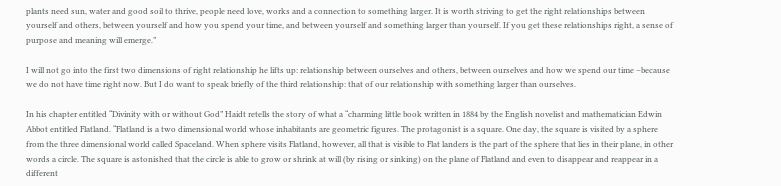plants need sun, water and good soil to thrive, people need love, works and a connection to something larger. It is worth striving to get the right relationships between yourself and others, between yourself and how you spend your time, and between yourself and something larger than yourself. If you get these relationships right, a sense of purpose and meaning will emerge.”

I will not go into the first two dimensions of right relationship he lifts up: relationship between ourselves and others, between ourselves and how we spend our time –because we do not have time right now. But I do want to speak briefly of the third relationship: that of our relationship with something larger than ourselves.

In his chapter entitled “Divinity with or without God” Haidt retells the story of what a “charming little book written in 1884 by the English novelist and mathematician Edwin Abbot entitled Flatland. “Flatland is a two dimensional world whose inhabitants are geometric figures. The protagonist is a square. One day, the square is visited by a sphere from the three dimensional world called Spaceland. When sphere visits Flatland, however, all that is visible to Flat landers is the part of the sphere that lies in their plane, in other words a circle. The square is astonished that the circle is able to grow or shrink at will (by rising or sinking) on the plane of Flatland and even to disappear and reappear in a different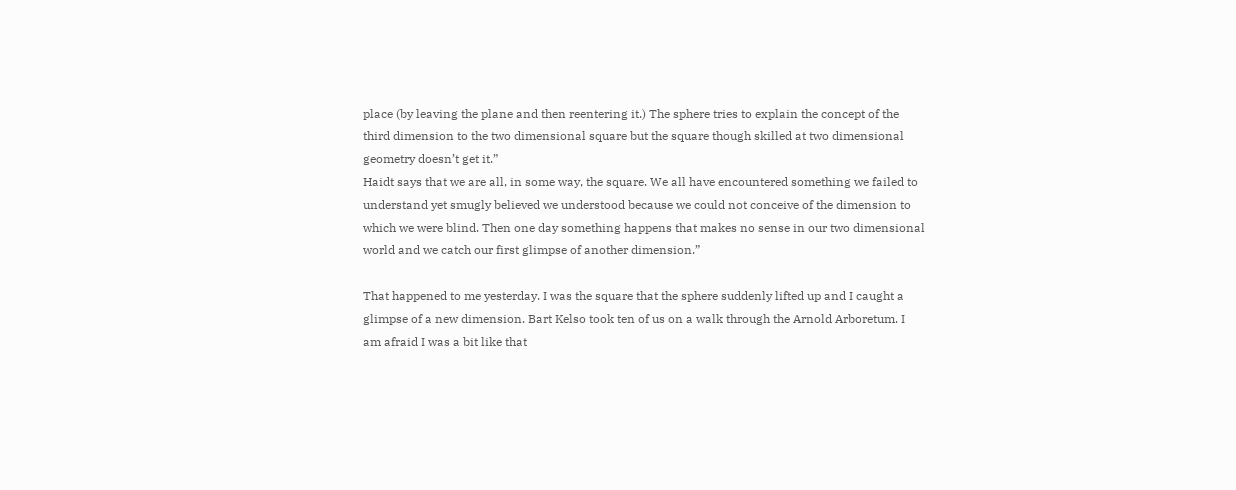place (by leaving the plane and then reentering it.) The sphere tries to explain the concept of the third dimension to the two dimensional square but the square though skilled at two dimensional geometry doesn’t get it.”
Haidt says that we are all, in some way, the square. We all have encountered something we failed to understand yet smugly believed we understood because we could not conceive of the dimension to which we were blind. Then one day something happens that makes no sense in our two dimensional world and we catch our first glimpse of another dimension.”

That happened to me yesterday. I was the square that the sphere suddenly lifted up and I caught a glimpse of a new dimension. Bart Kelso took ten of us on a walk through the Arnold Arboretum. I am afraid I was a bit like that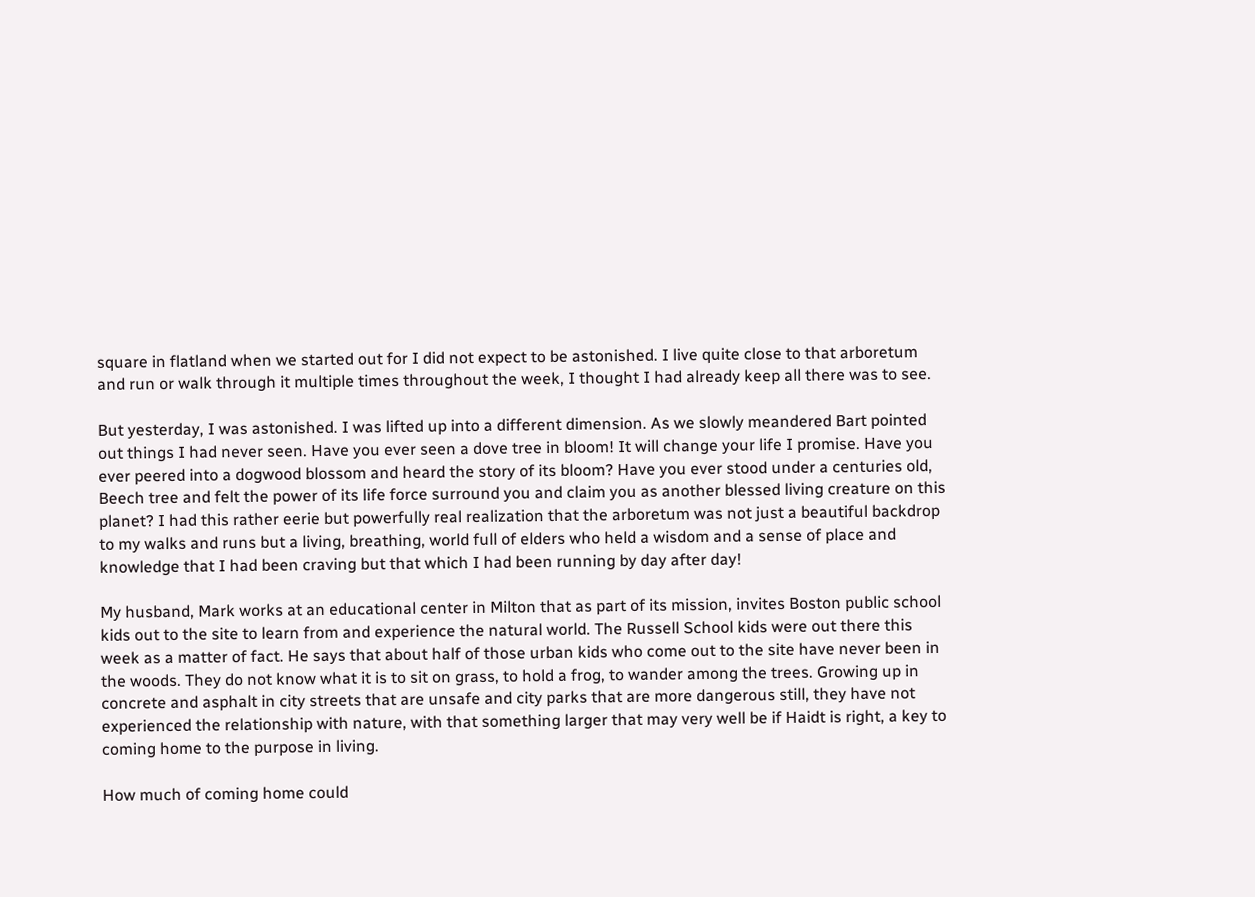square in flatland when we started out for I did not expect to be astonished. I live quite close to that arboretum and run or walk through it multiple times throughout the week, I thought I had already keep all there was to see.

But yesterday, I was astonished. I was lifted up into a different dimension. As we slowly meandered Bart pointed out things I had never seen. Have you ever seen a dove tree in bloom! It will change your life I promise. Have you ever peered into a dogwood blossom and heard the story of its bloom? Have you ever stood under a centuries old, Beech tree and felt the power of its life force surround you and claim you as another blessed living creature on this planet? I had this rather eerie but powerfully real realization that the arboretum was not just a beautiful backdrop to my walks and runs but a living, breathing, world full of elders who held a wisdom and a sense of place and knowledge that I had been craving but that which I had been running by day after day!

My husband, Mark works at an educational center in Milton that as part of its mission, invites Boston public school kids out to the site to learn from and experience the natural world. The Russell School kids were out there this week as a matter of fact. He says that about half of those urban kids who come out to the site have never been in the woods. They do not know what it is to sit on grass, to hold a frog, to wander among the trees. Growing up in concrete and asphalt in city streets that are unsafe and city parks that are more dangerous still, they have not experienced the relationship with nature, with that something larger that may very well be if Haidt is right, a key to coming home to the purpose in living.

How much of coming home could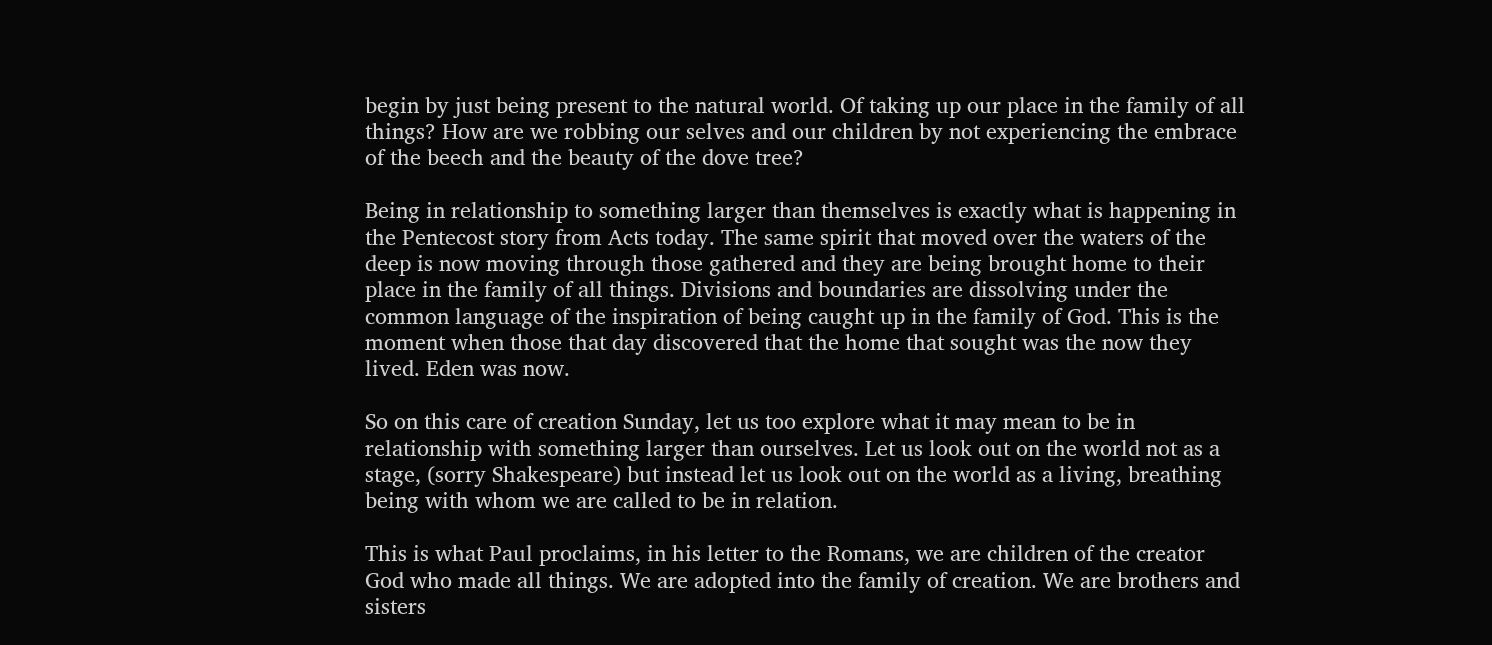begin by just being present to the natural world. Of taking up our place in the family of all things? How are we robbing our selves and our children by not experiencing the embrace of the beech and the beauty of the dove tree?

Being in relationship to something larger than themselves is exactly what is happening in the Pentecost story from Acts today. The same spirit that moved over the waters of the deep is now moving through those gathered and they are being brought home to their place in the family of all things. Divisions and boundaries are dissolving under the common language of the inspiration of being caught up in the family of God. This is the moment when those that day discovered that the home that sought was the now they lived. Eden was now.

So on this care of creation Sunday, let us too explore what it may mean to be in relationship with something larger than ourselves. Let us look out on the world not as a stage, (sorry Shakespeare) but instead let us look out on the world as a living, breathing being with whom we are called to be in relation.

This is what Paul proclaims, in his letter to the Romans, we are children of the creator God who made all things. We are adopted into the family of creation. We are brothers and sisters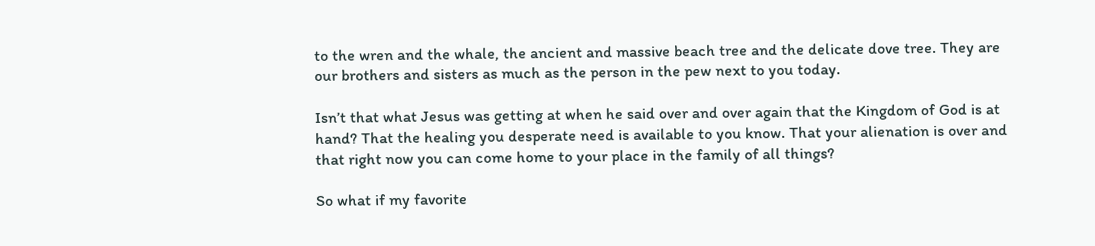to the wren and the whale, the ancient and massive beach tree and the delicate dove tree. They are our brothers and sisters as much as the person in the pew next to you today.

Isn’t that what Jesus was getting at when he said over and over again that the Kingdom of God is at hand? That the healing you desperate need is available to you know. That your alienation is over and that right now you can come home to your place in the family of all things?

So what if my favorite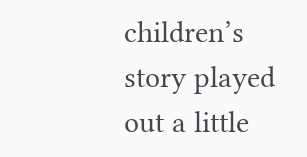children’s story played out a little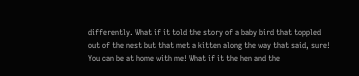differently. What if it told the story of a baby bird that toppled out of the nest but that met a kitten along the way that said, sure! You can be at home with me! What if it the hen and the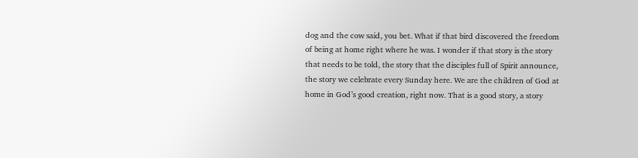dog and the cow said, you bet. What if that bird discovered the freedom of being at home right where he was. I wonder if that story is the story that needs to be told, the story that the disciples full of Spirit announce, the story we celebrate every Sunday here. We are the children of God at home in God’s good creation, right now. That is a good story, a story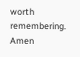worth remembering. Amen